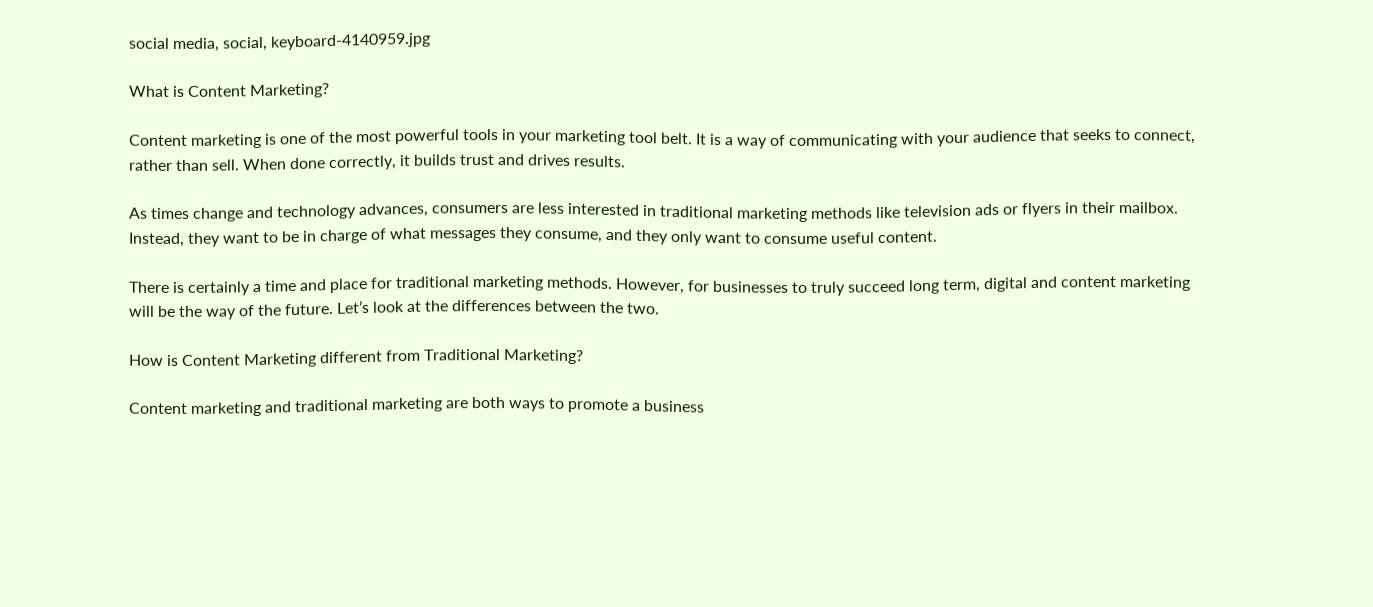social media, social, keyboard-4140959.jpg

What is Content Marketing?

Content marketing is one of the most powerful tools in your marketing tool belt. It is a way of communicating with your audience that seeks to connect, rather than sell. When done correctly, it builds trust and drives results.

As times change and technology advances, consumers are less interested in traditional marketing methods like television ads or flyers in their mailbox. Instead, they want to be in charge of what messages they consume, and they only want to consume useful content.

There is certainly a time and place for traditional marketing methods. However, for businesses to truly succeed long term, digital and content marketing will be the way of the future. Let’s look at the differences between the two.

How is Content Marketing different from Traditional Marketing?

Content marketing and traditional marketing are both ways to promote a business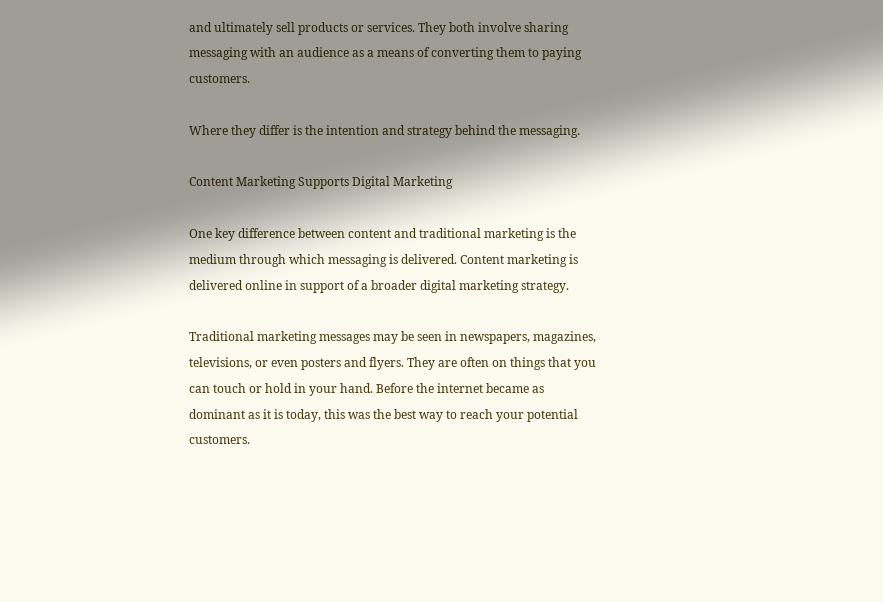and ultimately sell products or services. They both involve sharing messaging with an audience as a means of converting them to paying customers.

Where they differ is the intention and strategy behind the messaging.

Content Marketing Supports Digital Marketing

One key difference between content and traditional marketing is the medium through which messaging is delivered. Content marketing is delivered online in support of a broader digital marketing strategy.

Traditional marketing messages may be seen in newspapers, magazines, televisions, or even posters and flyers. They are often on things that you can touch or hold in your hand. Before the internet became as dominant as it is today, this was the best way to reach your potential customers.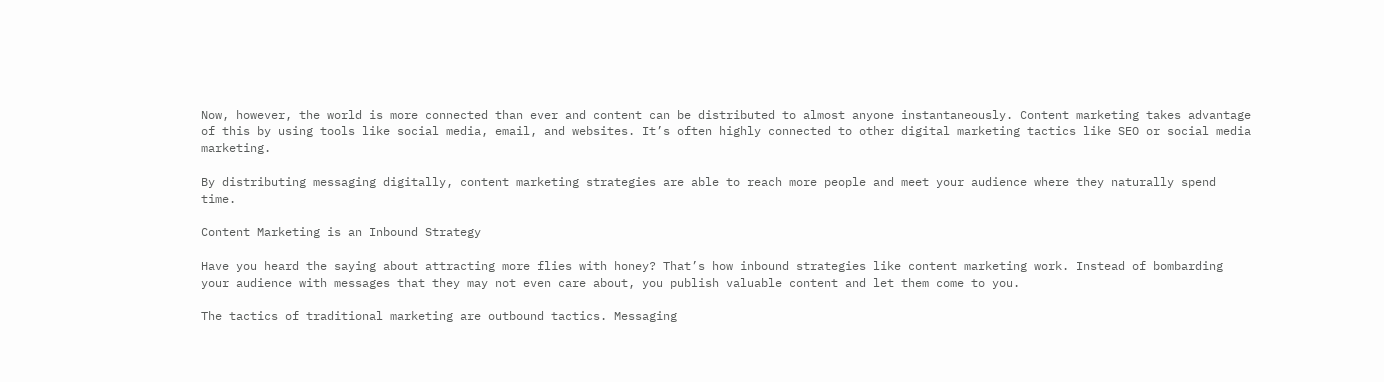Now, however, the world is more connected than ever and content can be distributed to almost anyone instantaneously. Content marketing takes advantage of this by using tools like social media, email, and websites. It’s often highly connected to other digital marketing tactics like SEO or social media marketing.

By distributing messaging digitally, content marketing strategies are able to reach more people and meet your audience where they naturally spend time.

Content Marketing is an Inbound Strategy

Have you heard the saying about attracting more flies with honey? That’s how inbound strategies like content marketing work. Instead of bombarding your audience with messages that they may not even care about, you publish valuable content and let them come to you.

The tactics of traditional marketing are outbound tactics. Messaging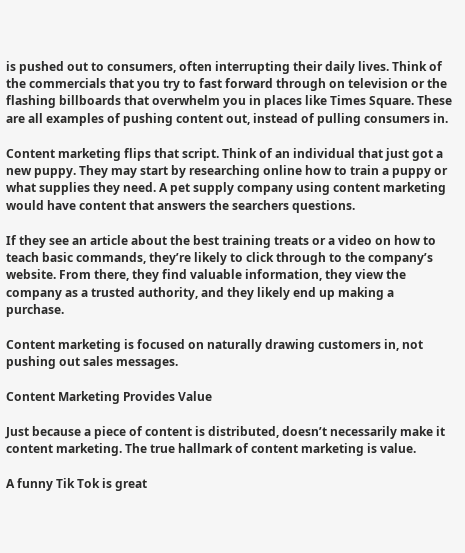is pushed out to consumers, often interrupting their daily lives. Think of the commercials that you try to fast forward through on television or the flashing billboards that overwhelm you in places like Times Square. These are all examples of pushing content out, instead of pulling consumers in.

Content marketing flips that script. Think of an individual that just got a new puppy. They may start by researching online how to train a puppy or what supplies they need. A pet supply company using content marketing would have content that answers the searchers questions.

If they see an article about the best training treats or a video on how to teach basic commands, they’re likely to click through to the company’s website. From there, they find valuable information, they view the company as a trusted authority, and they likely end up making a purchase.

Content marketing is focused on naturally drawing customers in, not pushing out sales messages.

Content Marketing Provides Value

Just because a piece of content is distributed, doesn’t necessarily make it content marketing. The true hallmark of content marketing is value.

A funny Tik Tok is great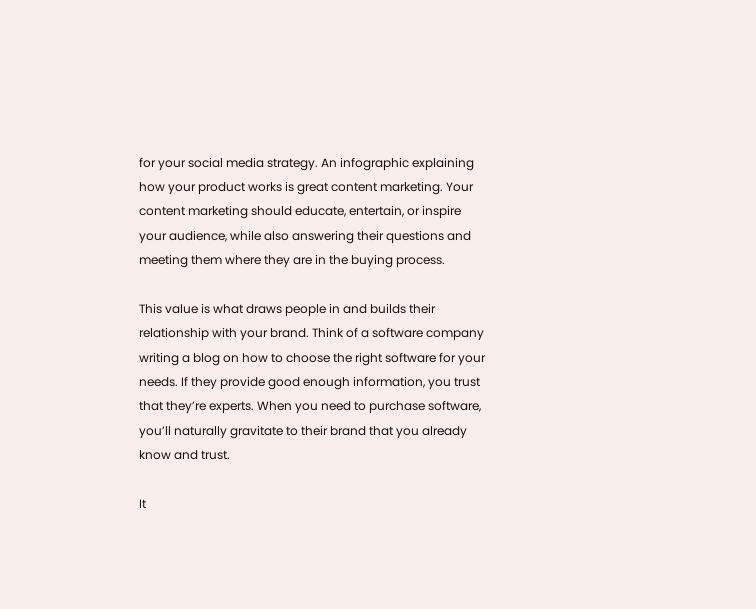for your social media strategy. An infographic explaining how your product works is great content marketing. Your content marketing should educate, entertain, or inspire your audience, while also answering their questions and meeting them where they are in the buying process.

This value is what draws people in and builds their relationship with your brand. Think of a software company writing a blog on how to choose the right software for your needs. If they provide good enough information, you trust that they’re experts. When you need to purchase software, you’ll naturally gravitate to their brand that you already know and trust.

It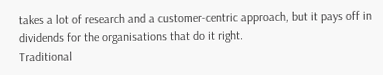takes a lot of research and a customer-centric approach, but it pays off in dividends for the organisations that do it right.
Traditional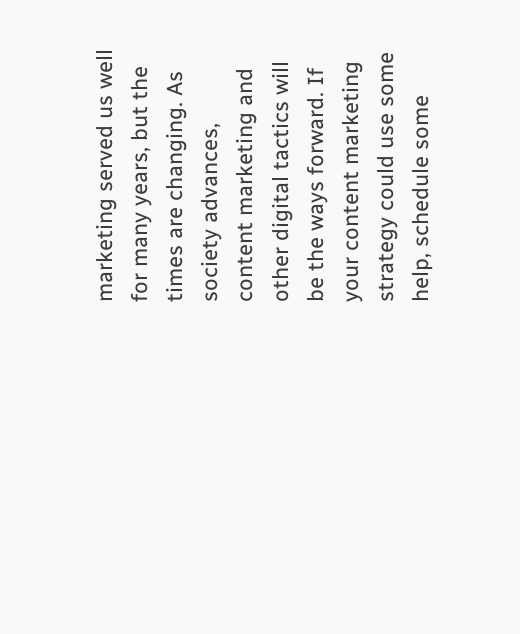marketing served us well for many years, but the times are changing. As society advances, content marketing and other digital tactics will be the ways forward. If your content marketing strategy could use some help, schedule some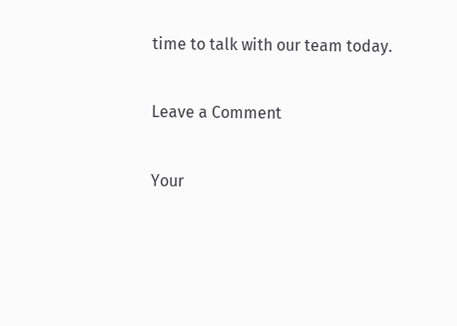time to talk with our team today.

Leave a Comment

Your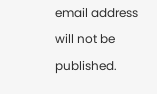email address will not be published.